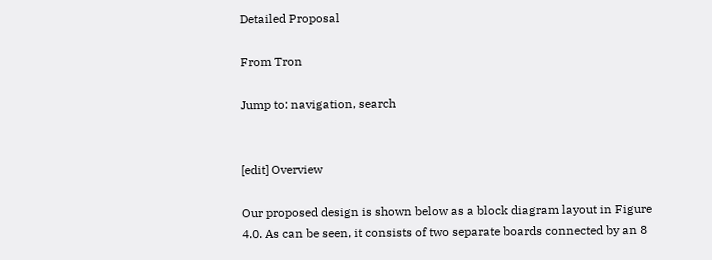Detailed Proposal

From Tron

Jump to: navigation, search


[edit] Overview

Our proposed design is shown below as a block diagram layout in Figure 4.0. As can be seen, it consists of two separate boards connected by an 8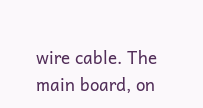wire cable. The main board, on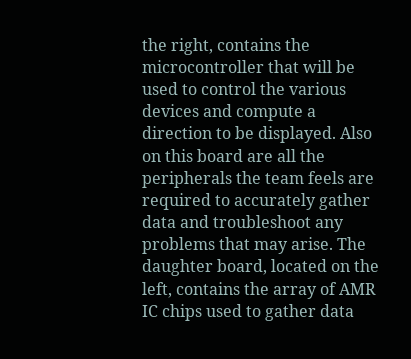the right, contains the microcontroller that will be used to control the various devices and compute a direction to be displayed. Also on this board are all the peripherals the team feels are required to accurately gather data and troubleshoot any problems that may arise. The daughter board, located on the left, contains the array of AMR IC chips used to gather data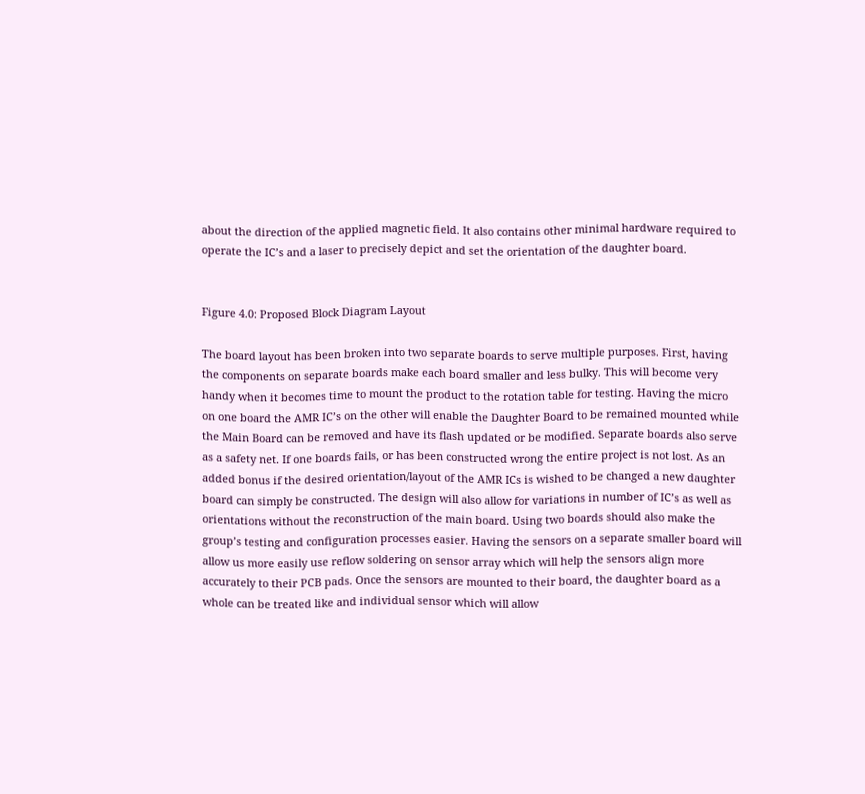about the direction of the applied magnetic field. It also contains other minimal hardware required to operate the IC’s and a laser to precisely depict and set the orientation of the daughter board.


Figure 4.0: Proposed Block Diagram Layout

The board layout has been broken into two separate boards to serve multiple purposes. First, having the components on separate boards make each board smaller and less bulky. This will become very handy when it becomes time to mount the product to the rotation table for testing. Having the micro on one board the AMR IC’s on the other will enable the Daughter Board to be remained mounted while the Main Board can be removed and have its flash updated or be modified. Separate boards also serve as a safety net. If one boards fails, or has been constructed wrong the entire project is not lost. As an added bonus if the desired orientation/layout of the AMR ICs is wished to be changed a new daughter board can simply be constructed. The design will also allow for variations in number of IC’s as well as orientations without the reconstruction of the main board. Using two boards should also make the group’s testing and configuration processes easier. Having the sensors on a separate smaller board will allow us more easily use reflow soldering on sensor array which will help the sensors align more accurately to their PCB pads. Once the sensors are mounted to their board, the daughter board as a whole can be treated like and individual sensor which will allow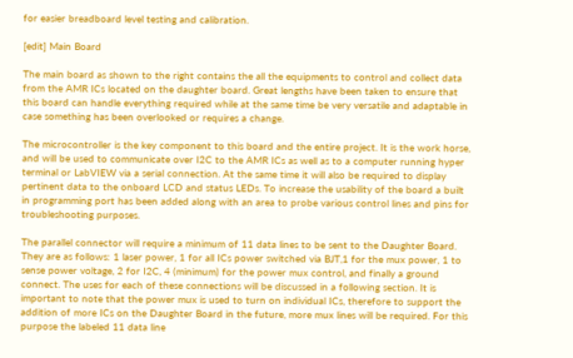for easier breadboard level testing and calibration.

[edit] Main Board

The main board as shown to the right contains the all the equipments to control and collect data from the AMR ICs located on the daughter board. Great lengths have been taken to ensure that this board can handle everything required while at the same time be very versatile and adaptable in case something has been overlooked or requires a change.

The microcontroller is the key component to this board and the entire project. It is the work horse, and will be used to communicate over I2C to the AMR ICs as well as to a computer running hyper terminal or LabVIEW via a serial connection. At the same time it will also be required to display pertinent data to the onboard LCD and status LEDs. To increase the usability of the board a built in programming port has been added along with an area to probe various control lines and pins for troubleshooting purposes.

The parallel connector will require a minimum of 11 data lines to be sent to the Daughter Board. They are as follows: 1 laser power, 1 for all ICs power switched via BJT,1 for the mux power, 1 to sense power voltage, 2 for I2C, 4 (minimum) for the power mux control, and finally a ground connect. The uses for each of these connections will be discussed in a following section. It is important to note that the power mux is used to turn on individual ICs, therefore to support the addition of more ICs on the Daughter Board in the future, more mux lines will be required. For this purpose the labeled 11 data line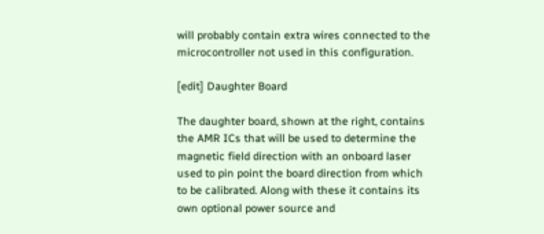will probably contain extra wires connected to the microcontroller not used in this configuration.

[edit] Daughter Board

The daughter board, shown at the right, contains the AMR ICs that will be used to determine the magnetic field direction with an onboard laser used to pin point the board direction from which to be calibrated. Along with these it contains its own optional power source and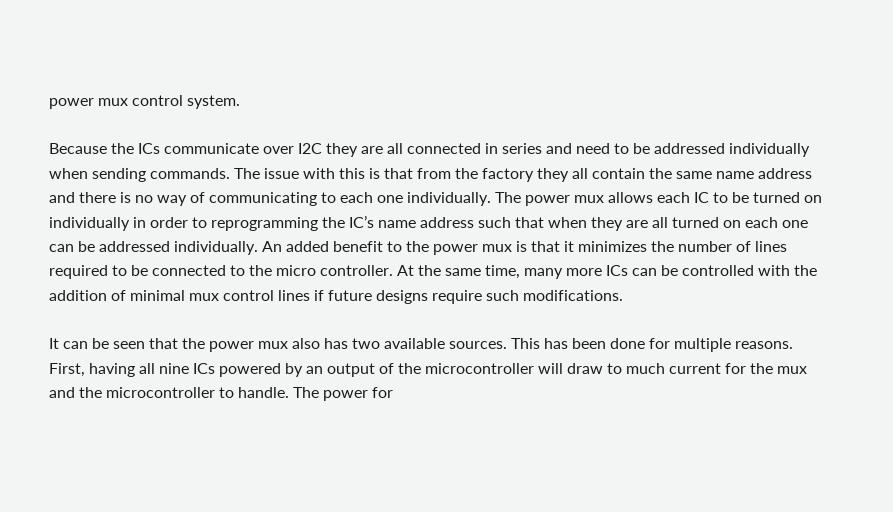power mux control system.

Because the ICs communicate over I2C they are all connected in series and need to be addressed individually when sending commands. The issue with this is that from the factory they all contain the same name address and there is no way of communicating to each one individually. The power mux allows each IC to be turned on individually in order to reprogramming the IC’s name address such that when they are all turned on each one can be addressed individually. An added benefit to the power mux is that it minimizes the number of lines required to be connected to the micro controller. At the same time, many more ICs can be controlled with the addition of minimal mux control lines if future designs require such modifications.

It can be seen that the power mux also has two available sources. This has been done for multiple reasons. First, having all nine ICs powered by an output of the microcontroller will draw to much current for the mux and the microcontroller to handle. The power for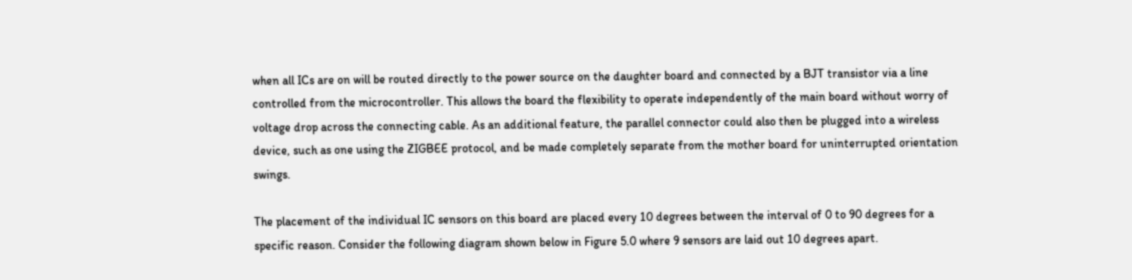when all ICs are on will be routed directly to the power source on the daughter board and connected by a BJT transistor via a line controlled from the microcontroller. This allows the board the flexibility to operate independently of the main board without worry of voltage drop across the connecting cable. As an additional feature, the parallel connector could also then be plugged into a wireless device, such as one using the ZIGBEE protocol, and be made completely separate from the mother board for uninterrupted orientation swings.

The placement of the individual IC sensors on this board are placed every 10 degrees between the interval of 0 to 90 degrees for a specific reason. Consider the following diagram shown below in Figure 5.0 where 9 sensors are laid out 10 degrees apart.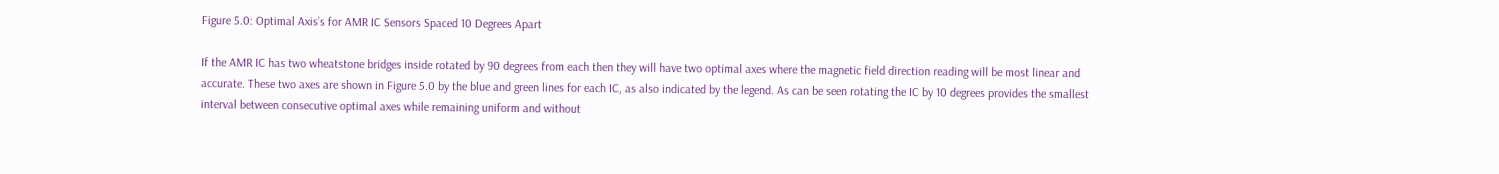Figure 5.0: Optimal Axis’s for AMR IC Sensors Spaced 10 Degrees Apart

If the AMR IC has two wheatstone bridges inside rotated by 90 degrees from each then they will have two optimal axes where the magnetic field direction reading will be most linear and accurate. These two axes are shown in Figure 5.0 by the blue and green lines for each IC, as also indicated by the legend. As can be seen rotating the IC by 10 degrees provides the smallest interval between consecutive optimal axes while remaining uniform and without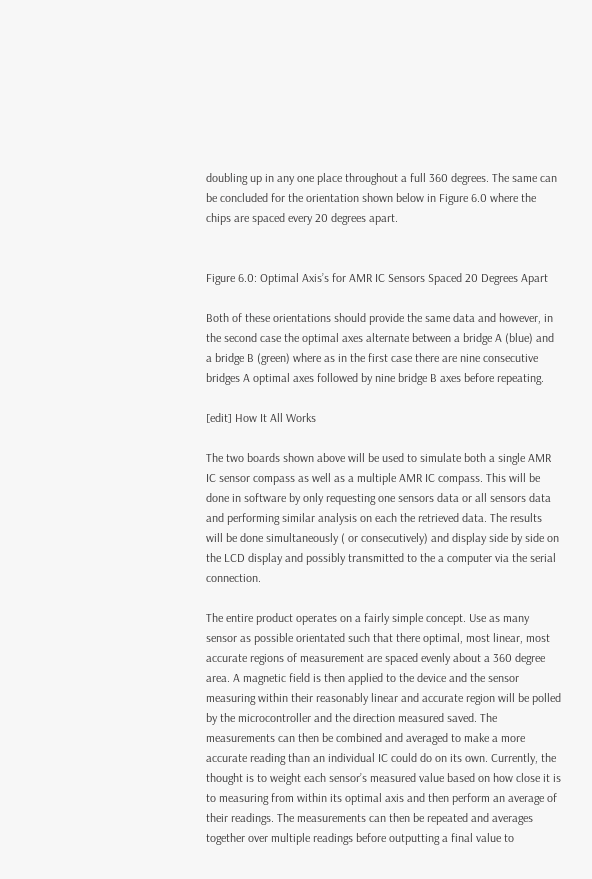doubling up in any one place throughout a full 360 degrees. The same can be concluded for the orientation shown below in Figure 6.0 where the chips are spaced every 20 degrees apart.


Figure 6.0: Optimal Axis’s for AMR IC Sensors Spaced 20 Degrees Apart

Both of these orientations should provide the same data and however, in the second case the optimal axes alternate between a bridge A (blue) and a bridge B (green) where as in the first case there are nine consecutive bridges A optimal axes followed by nine bridge B axes before repeating.

[edit] How It All Works

The two boards shown above will be used to simulate both a single AMR IC sensor compass as well as a multiple AMR IC compass. This will be done in software by only requesting one sensors data or all sensors data and performing similar analysis on each the retrieved data. The results will be done simultaneously ( or consecutively) and display side by side on the LCD display and possibly transmitted to the a computer via the serial connection.

The entire product operates on a fairly simple concept. Use as many sensor as possible orientated such that there optimal, most linear, most accurate regions of measurement are spaced evenly about a 360 degree area. A magnetic field is then applied to the device and the sensor measuring within their reasonably linear and accurate region will be polled by the microcontroller and the direction measured saved. The measurements can then be combined and averaged to make a more accurate reading than an individual IC could do on its own. Currently, the thought is to weight each sensor’s measured value based on how close it is to measuring from within its optimal axis and then perform an average of their readings. The measurements can then be repeated and averages together over multiple readings before outputting a final value to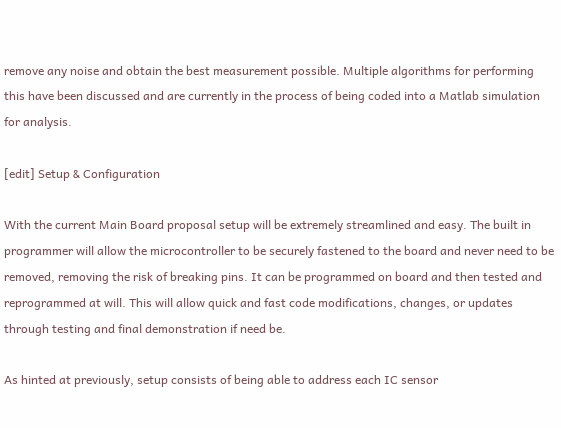remove any noise and obtain the best measurement possible. Multiple algorithms for performing this have been discussed and are currently in the process of being coded into a Matlab simulation for analysis.

[edit] Setup & Configuration

With the current Main Board proposal setup will be extremely streamlined and easy. The built in programmer will allow the microcontroller to be securely fastened to the board and never need to be removed, removing the risk of breaking pins. It can be programmed on board and then tested and reprogrammed at will. This will allow quick and fast code modifications, changes, or updates through testing and final demonstration if need be.

As hinted at previously, setup consists of being able to address each IC sensor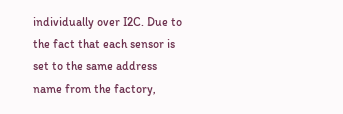individually over I2C. Due to the fact that each sensor is set to the same address name from the factory,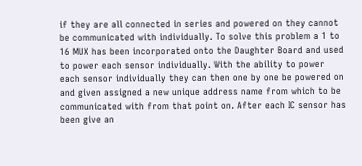if they are all connected in series and powered on they cannot be communicated with individually. To solve this problem a 1 to 16 MUX has been incorporated onto the Daughter Board and used to power each sensor individually. With the ability to power each sensor individually they can then one by one be powered on and given assigned a new unique address name from which to be communicated with from that point on. After each IC sensor has been give an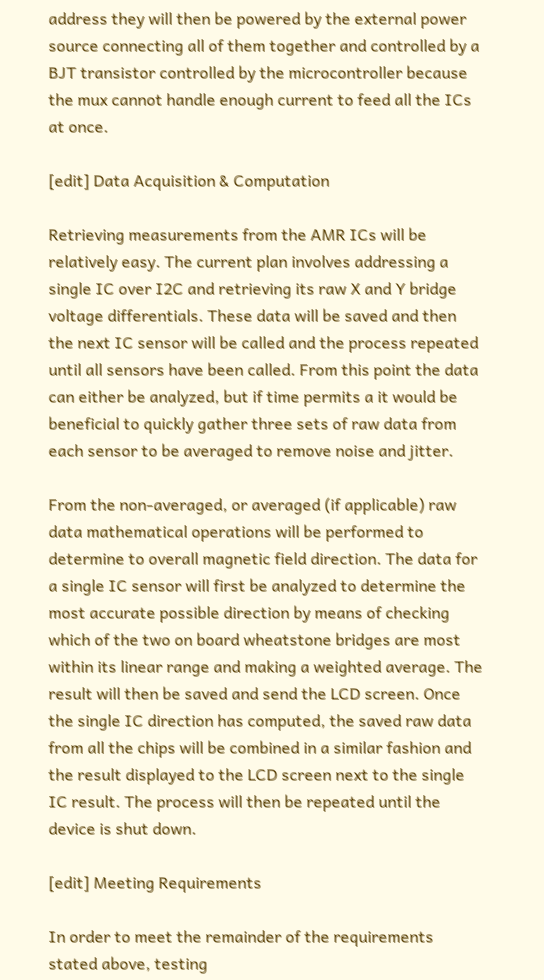address they will then be powered by the external power source connecting all of them together and controlled by a BJT transistor controlled by the microcontroller because the mux cannot handle enough current to feed all the ICs at once.

[edit] Data Acquisition & Computation

Retrieving measurements from the AMR ICs will be relatively easy. The current plan involves addressing a single IC over I2C and retrieving its raw X and Y bridge voltage differentials. These data will be saved and then the next IC sensor will be called and the process repeated until all sensors have been called. From this point the data can either be analyzed, but if time permits a it would be beneficial to quickly gather three sets of raw data from each sensor to be averaged to remove noise and jitter.

From the non-averaged, or averaged (if applicable) raw data mathematical operations will be performed to determine to overall magnetic field direction. The data for a single IC sensor will first be analyzed to determine the most accurate possible direction by means of checking which of the two on board wheatstone bridges are most within its linear range and making a weighted average. The result will then be saved and send the LCD screen. Once the single IC direction has computed, the saved raw data from all the chips will be combined in a similar fashion and the result displayed to the LCD screen next to the single IC result. The process will then be repeated until the device is shut down.

[edit] Meeting Requirements

In order to meet the remainder of the requirements stated above, testing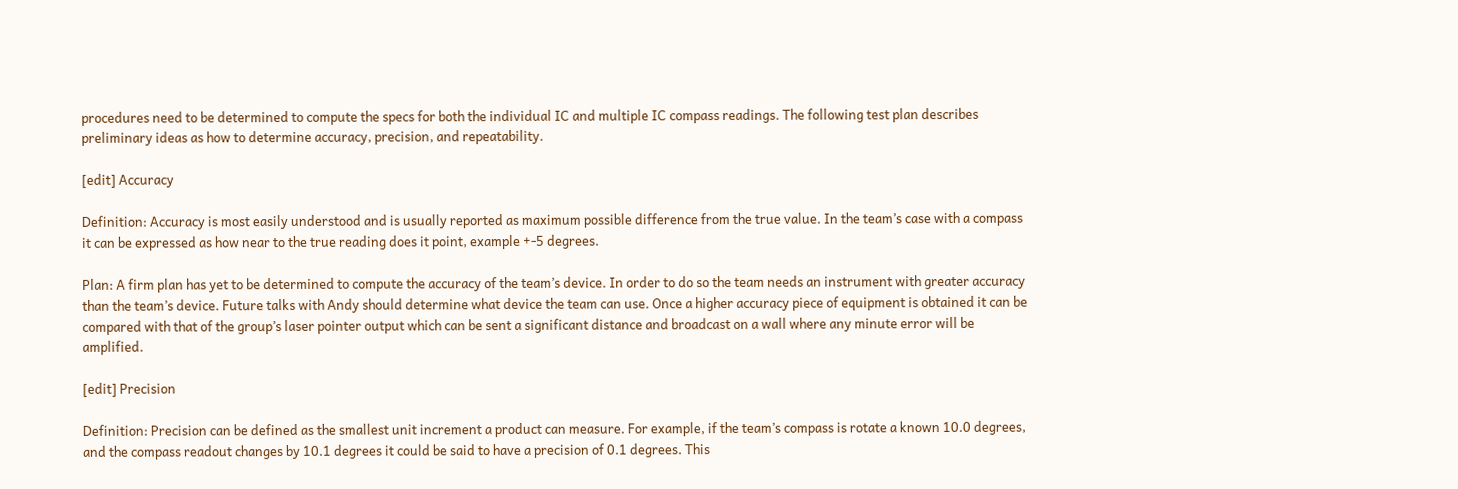procedures need to be determined to compute the specs for both the individual IC and multiple IC compass readings. The following test plan describes preliminary ideas as how to determine accuracy, precision, and repeatability.

[edit] Accuracy

Definition: Accuracy is most easily understood and is usually reported as maximum possible difference from the true value. In the team’s case with a compass it can be expressed as how near to the true reading does it point, example +-5 degrees.

Plan: A firm plan has yet to be determined to compute the accuracy of the team’s device. In order to do so the team needs an instrument with greater accuracy than the team’s device. Future talks with Andy should determine what device the team can use. Once a higher accuracy piece of equipment is obtained it can be compared with that of the group’s laser pointer output which can be sent a significant distance and broadcast on a wall where any minute error will be amplified.

[edit] Precision

Definition: Precision can be defined as the smallest unit increment a product can measure. For example, if the team’s compass is rotate a known 10.0 degrees, and the compass readout changes by 10.1 degrees it could be said to have a precision of 0.1 degrees. This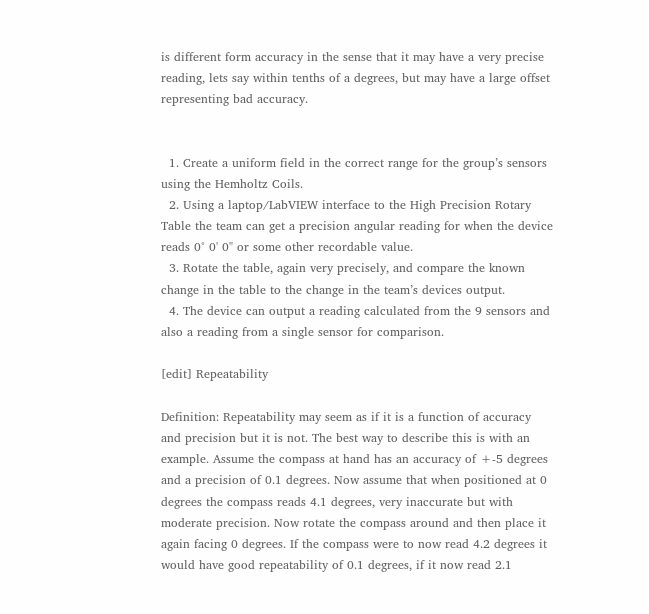is different form accuracy in the sense that it may have a very precise reading, lets say within tenths of a degrees, but may have a large offset representing bad accuracy.


  1. Create a uniform field in the correct range for the group’s sensors using the Hemholtz Coils.
  2. Using a laptop/LabVIEW interface to the High Precision Rotary Table the team can get a precision angular reading for when the device reads 0° 0' 0" or some other recordable value.
  3. Rotate the table, again very precisely, and compare the known change in the table to the change in the team’s devices output.
  4. The device can output a reading calculated from the 9 sensors and also a reading from a single sensor for comparison.

[edit] Repeatability

Definition: Repeatability may seem as if it is a function of accuracy and precision but it is not. The best way to describe this is with an example. Assume the compass at hand has an accuracy of +-5 degrees and a precision of 0.1 degrees. Now assume that when positioned at 0 degrees the compass reads 4.1 degrees, very inaccurate but with moderate precision. Now rotate the compass around and then place it again facing 0 degrees. If the compass were to now read 4.2 degrees it would have good repeatability of 0.1 degrees, if it now read 2.1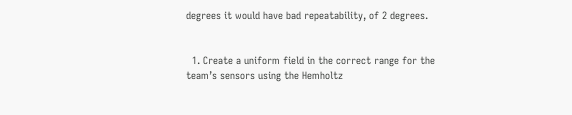degrees it would have bad repeatability, of 2 degrees.


  1. Create a uniform field in the correct range for the team’s sensors using the Hemholtz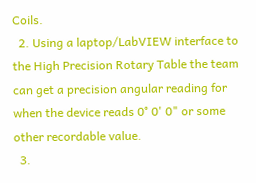Coils.
  2. Using a laptop/LabVIEW interface to the High Precision Rotary Table the team can get a precision angular reading for when the device reads 0° 0' 0" or some other recordable value.
  3.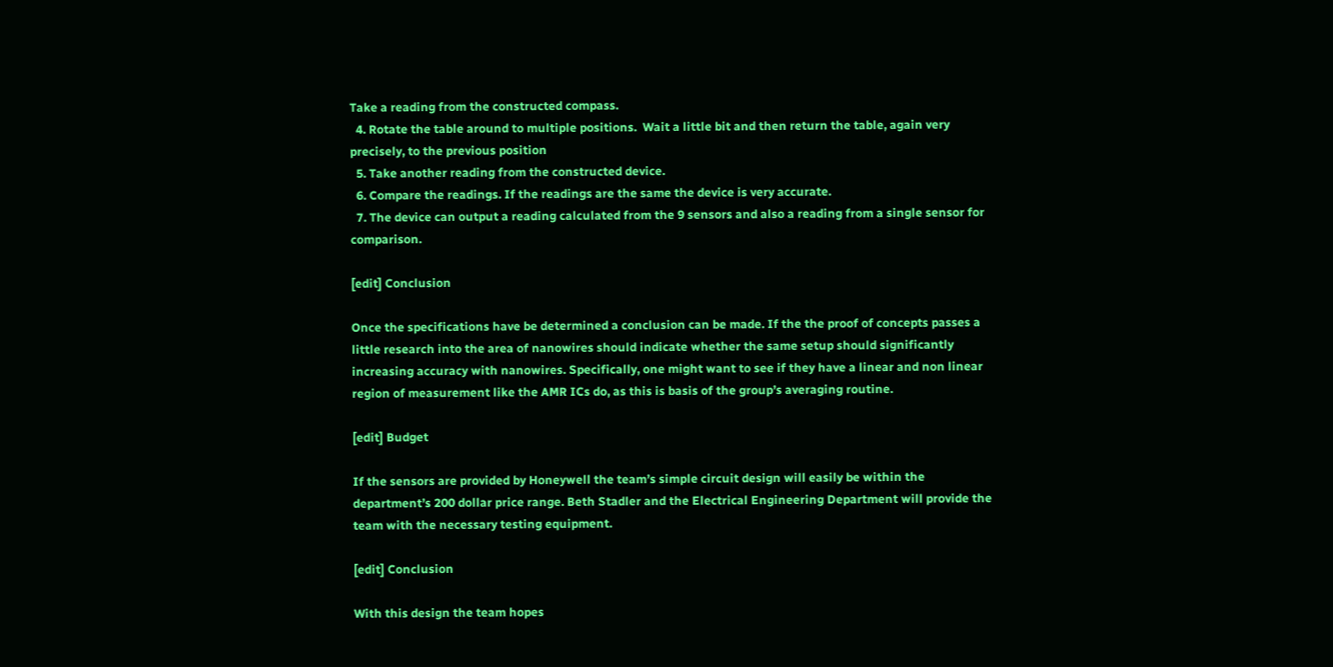Take a reading from the constructed compass.
  4. Rotate the table around to multiple positions.  Wait a little bit and then return the table, again very precisely, to the previous position
  5. Take another reading from the constructed device.
  6. Compare the readings. If the readings are the same the device is very accurate.
  7. The device can output a reading calculated from the 9 sensors and also a reading from a single sensor for comparison.

[edit] Conclusion

Once the specifications have be determined a conclusion can be made. If the the proof of concepts passes a little research into the area of nanowires should indicate whether the same setup should significantly increasing accuracy with nanowires. Specifically, one might want to see if they have a linear and non linear region of measurement like the AMR ICs do, as this is basis of the group’s averaging routine.

[edit] Budget

If the sensors are provided by Honeywell the team’s simple circuit design will easily be within the department’s 200 dollar price range. Beth Stadler and the Electrical Engineering Department will provide the team with the necessary testing equipment.

[edit] Conclusion

With this design the team hopes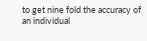to get nine fold the accuracy of an individual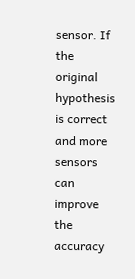sensor. If the original hypothesis is correct and more sensors can improve the accuracy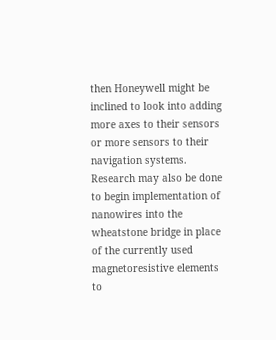then Honeywell might be inclined to look into adding more axes to their sensors or more sensors to their navigation systems. Research may also be done to begin implementation of nanowires into the wheatstone bridge in place of the currently used magnetoresistive elements to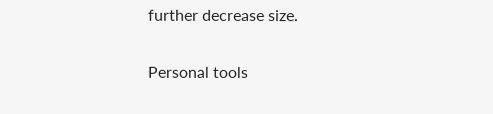further decrease size.

Personal tools